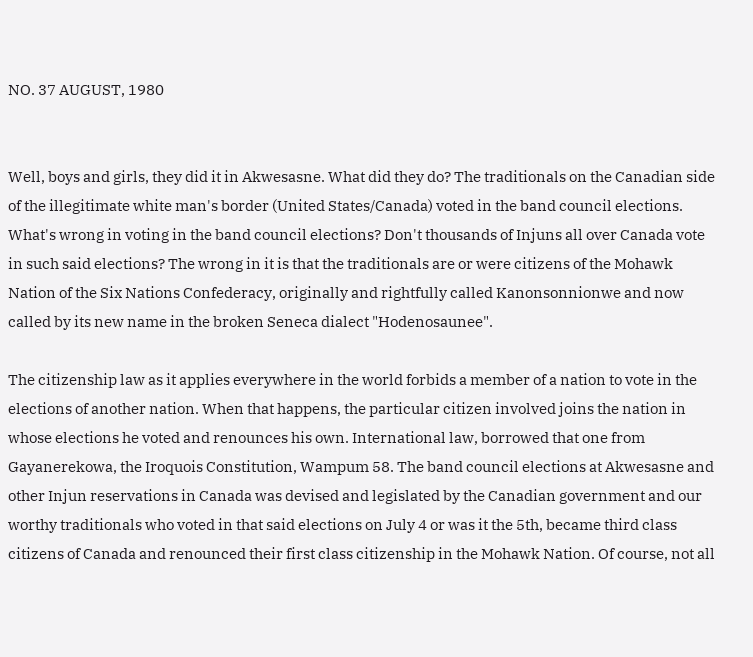NO. 37 AUGUST, 1980


Well, boys and girls, they did it in Akwesasne. What did they do? The traditionals on the Canadian side of the illegitimate white man's border (United States/Canada) voted in the band council elections. What's wrong in voting in the band council elections? Don't thousands of Injuns all over Canada vote in such said elections? The wrong in it is that the traditionals are or were citizens of the Mohawk Nation of the Six Nations Confederacy, originally and rightfully called Kanonsonnionwe and now called by its new name in the broken Seneca dialect "Hodenosaunee".

The citizenship law as it applies everywhere in the world forbids a member of a nation to vote in the elections of another nation. When that happens, the particular citizen involved joins the nation in whose elections he voted and renounces his own. International law, borrowed that one from Gayanerekowa, the Iroquois Constitution, Wampum 58. The band council elections at Akwesasne and other Injun reservations in Canada was devised and legislated by the Canadian government and our worthy traditionals who voted in that said elections on July 4 or was it the 5th, became third class citizens of Canada and renounced their first class citizenship in the Mohawk Nation. Of course, not all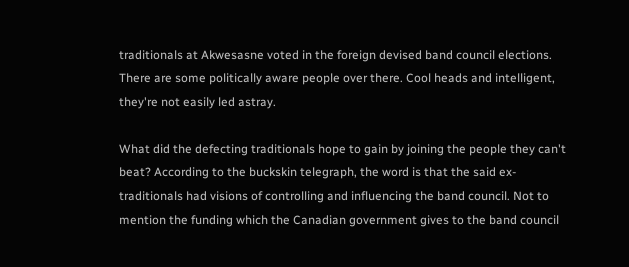traditionals at Akwesasne voted in the foreign devised band council elections. There are some politically aware people over there. Cool heads and intelligent, they're not easily led astray.

What did the defecting traditionals hope to gain by joining the people they can't beat? According to the buckskin telegraph, the word is that the said ex-traditionals had visions of controlling and influencing the band council. Not to mention the funding which the Canadian government gives to the band council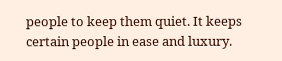people to keep them quiet. It keeps certain people in ease and luxury.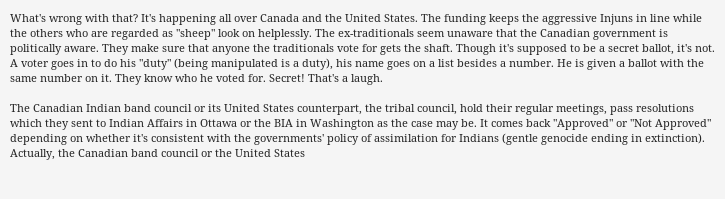What's wrong with that? It's happening all over Canada and the United States. The funding keeps the aggressive Injuns in line while the others who are regarded as "sheep" look on helplessly. The ex-traditionals seem unaware that the Canadian government is politically aware. They make sure that anyone the traditionals vote for gets the shaft. Though it's supposed to be a secret ballot, it's not. A voter goes in to do his "duty" (being manipulated is a duty), his name goes on a list besides a number. He is given a ballot with the same number on it. They know who he voted for. Secret! That's a laugh.

The Canadian Indian band council or its United States counterpart, the tribal council, hold their regular meetings, pass resolutions which they sent to Indian Affairs in Ottawa or the BIA in Washington as the case may be. It comes back "Approved" or "Not Approved" depending on whether it's consistent with the governments' policy of assimilation for Indians (gentle genocide ending in extinction). Actually, the Canadian band council or the United States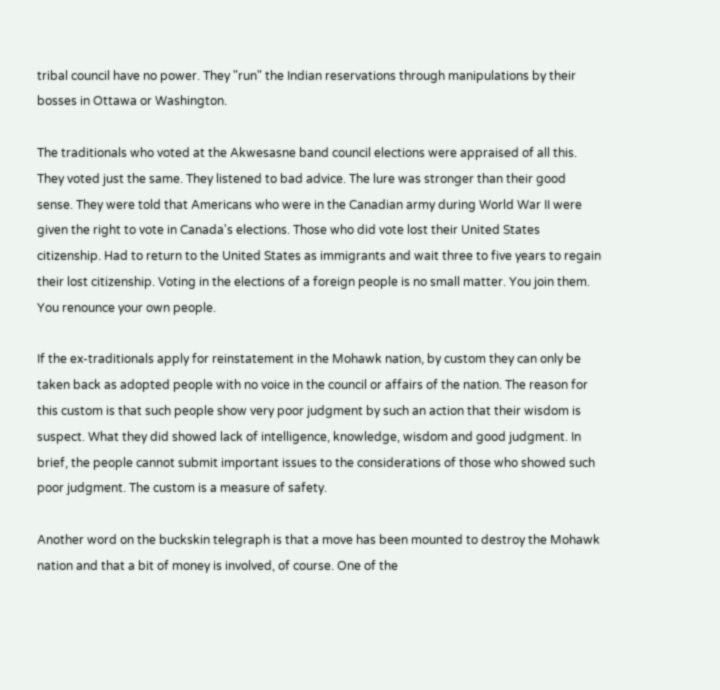tribal council have no power. They "run" the Indian reservations through manipulations by their bosses in Ottawa or Washington.

The traditionals who voted at the Akwesasne band council elections were appraised of all this. They voted just the same. They listened to bad advice. The lure was stronger than their good sense. They were told that Americans who were in the Canadian army during World War II were given the right to vote in Canada's elections. Those who did vote lost their United States citizenship. Had to return to the United States as immigrants and wait three to five years to regain their lost citizenship. Voting in the elections of a foreign people is no small matter. You join them. You renounce your own people.

If the ex-traditionals apply for reinstatement in the Mohawk nation, by custom they can only be taken back as adopted people with no voice in the council or affairs of the nation. The reason for this custom is that such people show very poor judgment by such an action that their wisdom is suspect. What they did showed lack of intelligence, knowledge, wisdom and good judgment. In brief, the people cannot submit important issues to the considerations of those who showed such poor judgment. The custom is a measure of safety.

Another word on the buckskin telegraph is that a move has been mounted to destroy the Mohawk nation and that a bit of money is involved, of course. One of the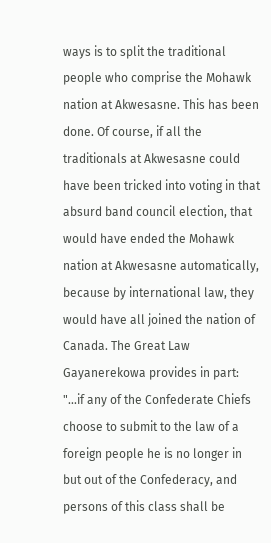ways is to split the traditional people who comprise the Mohawk nation at Akwesasne. This has been done. Of course, if all the traditionals at Akwesasne could have been tricked into voting in that absurd band council election, that would have ended the Mohawk nation at Akwesasne automatically, because by international law, they would have all joined the nation of Canada. The Great Law Gayanerekowa provides in part: "...if any of the Confederate Chiefs choose to submit to the law of a foreign people he is no longer in but out of the Confederacy, and persons of this class shall be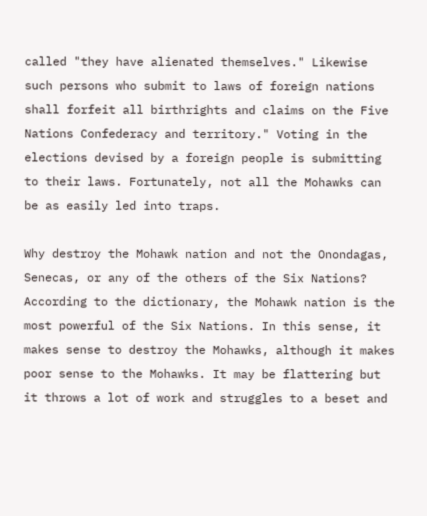called "they have alienated themselves." Likewise such persons who submit to laws of foreign nations shall forfeit all birthrights and claims on the Five Nations Confederacy and territory." Voting in the elections devised by a foreign people is submitting to their laws. Fortunately, not all the Mohawks can be as easily led into traps.

Why destroy the Mohawk nation and not the Onondagas, Senecas, or any of the others of the Six Nations? According to the dictionary, the Mohawk nation is the most powerful of the Six Nations. In this sense, it makes sense to destroy the Mohawks, although it makes poor sense to the Mohawks. It may be flattering but it throws a lot of work and struggles to a beset and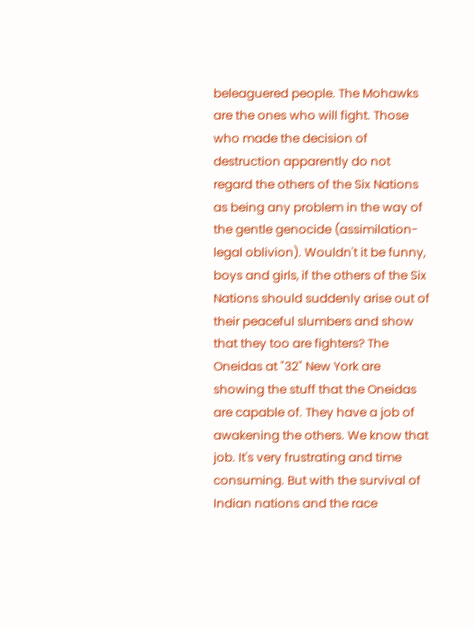beleaguered people. The Mohawks are the ones who will fight. Those who made the decision of destruction apparently do not regard the others of the Six Nations as being any problem in the way of the gentle genocide (assimilation-legal oblivion). Wouldn't it be funny, boys and girls, if the others of the Six Nations should suddenly arise out of their peaceful slumbers and show that they too are fighters? The Oneidas at "32" New York are showing the stuff that the Oneidas are capable of. They have a job of awakening the others. We know that job. It's very frustrating and time consuming. But with the survival of Indian nations and the race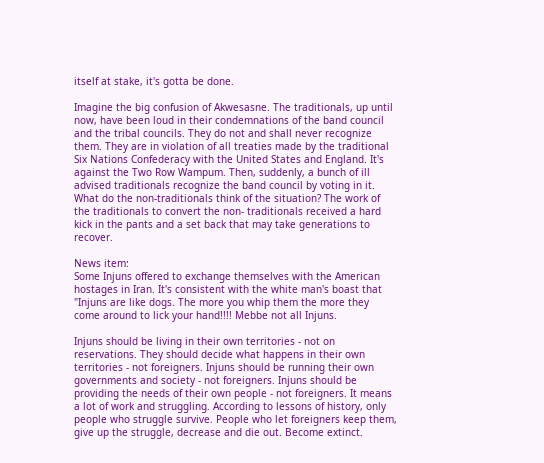itself at stake, it's gotta be done.

Imagine the big confusion of Akwesasne. The traditionals, up until now, have been loud in their condemnations of the band council and the tribal councils. They do not and shall never recognize them. They are in violation of all treaties made by the traditional Six Nations Confederacy with the United States and England. It's against the Two Row Wampum. Then, suddenly, a bunch of ill advised traditionals recognize the band council by voting in it. What do the non-traditionals think of the situation? The work of the traditionals to convert the non- traditionals received a hard kick in the pants and a set back that may take generations to recover.

News item:
Some Injuns offered to exchange themselves with the American hostages in Iran. It's consistent with the white man's boast that "Injuns are like dogs. The more you whip them the more they come around to lick your hand!!!! Mebbe not all Injuns.

Injuns should be living in their own territories - not on reservations. They should decide what happens in their own territories - not foreigners. Injuns should be running their own governments and society - not foreigners. Injuns should be providing the needs of their own people - not foreigners. It means a lot of work and struggling. According to lessons of history, only people who struggle survive. People who let foreigners keep them, give up the struggle, decrease and die out. Become extinct.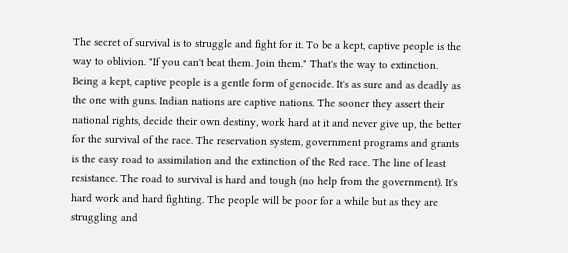The secret of survival is to struggle and fight for it. To be a kept, captive people is the way to oblivion. "If you can't beat them. Join them." That's the way to extinction. Being a kept, captive people is a gentle form of genocide. It's as sure and as deadly as the one with guns. Indian nations are captive nations. The sooner they assert their national rights, decide their own destiny, work hard at it and never give up, the better for the survival of the race. The reservation system, government programs and grants is the easy road to assimilation and the extinction of the Red race. The line of least resistance. The road to survival is hard and tough (no help from the government). It's hard work and hard fighting. The people will be poor for a while but as they are struggling and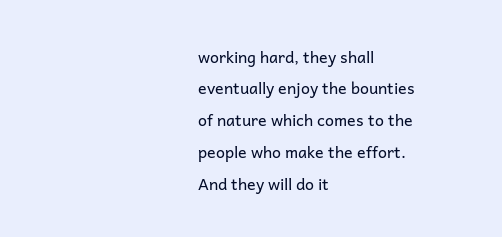working hard, they shall eventually enjoy the bounties of nature which comes to the people who make the effort. And they will do it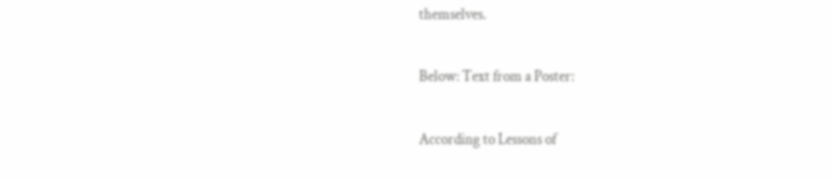themselves.

Below: Text from a Poster:

According to Lessons of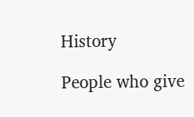History

People who give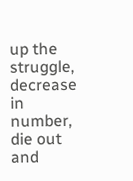up the struggle,
decrease in number, die out and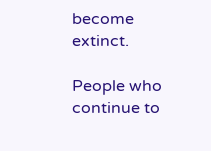become extinct.

People who continue to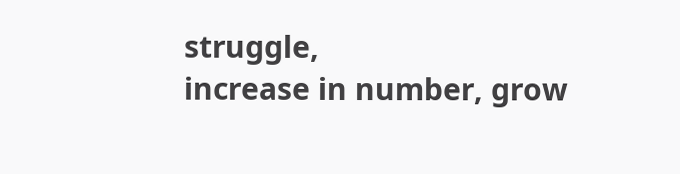struggle,
increase in number, grow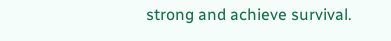strong and achieve survival.